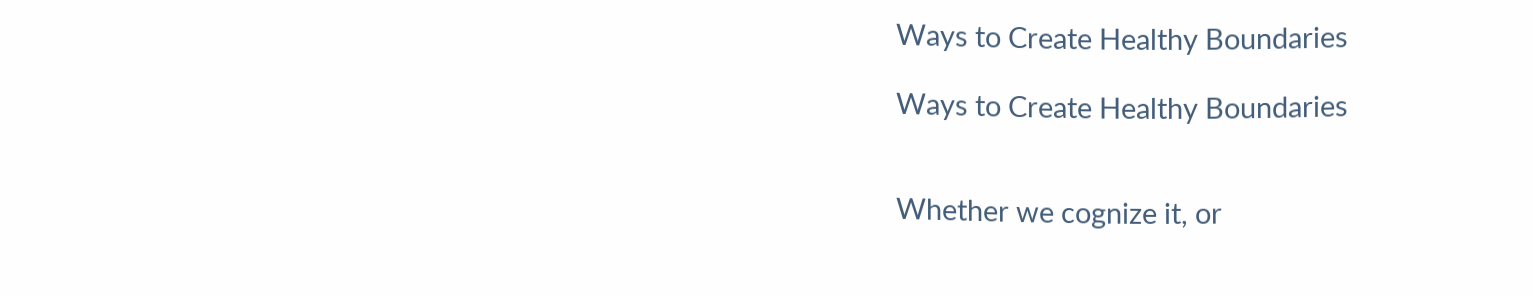Ways to Create Healthy Boundaries

Ways to Create Healthy Boundaries


Whether we cognize it, or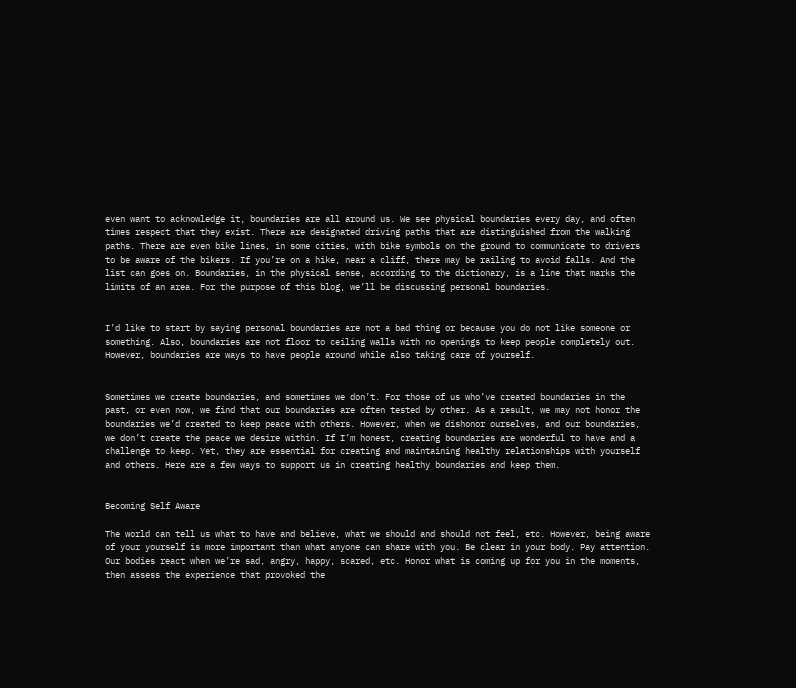even want to acknowledge it, boundaries are all around us. We see physical boundaries every day, and often times respect that they exist. There are designated driving paths that are distinguished from the walking paths. There are even bike lines, in some cities, with bike symbols on the ground to communicate to drivers to be aware of the bikers. If you’re on a hike, near a cliff, there may be railing to avoid falls. And the list can goes on. Boundaries, in the physical sense, according to the dictionary, is a line that marks the limits of an area. For the purpose of this blog, we’ll be discussing personal boundaries.


I’d like to start by saying personal boundaries are not a bad thing or because you do not like someone or something. Also, boundaries are not floor to ceiling walls with no openings to keep people completely out. However, boundaries are ways to have people around while also taking care of yourself.


Sometimes we create boundaries, and sometimes we don’t. For those of us who’ve created boundaries in the past, or even now, we find that our boundaries are often tested by other. As a result, we may not honor the boundaries we’d created to keep peace with others. However, when we dishonor ourselves, and our boundaries, we don’t create the peace we desire within. If I’m honest, creating boundaries are wonderful to have and a challenge to keep. Yet, they are essential for creating and maintaining healthy relationships with yourself and others. Here are a few ways to support us in creating healthy boundaries and keep them.


Becoming Self Aware

The world can tell us what to have and believe, what we should and should not feel, etc. However, being aware of your yourself is more important than what anyone can share with you. Be clear in your body. Pay attention. Our bodies react when we’re sad, angry, happy, scared, etc. Honor what is coming up for you in the moments, then assess the experience that provoked the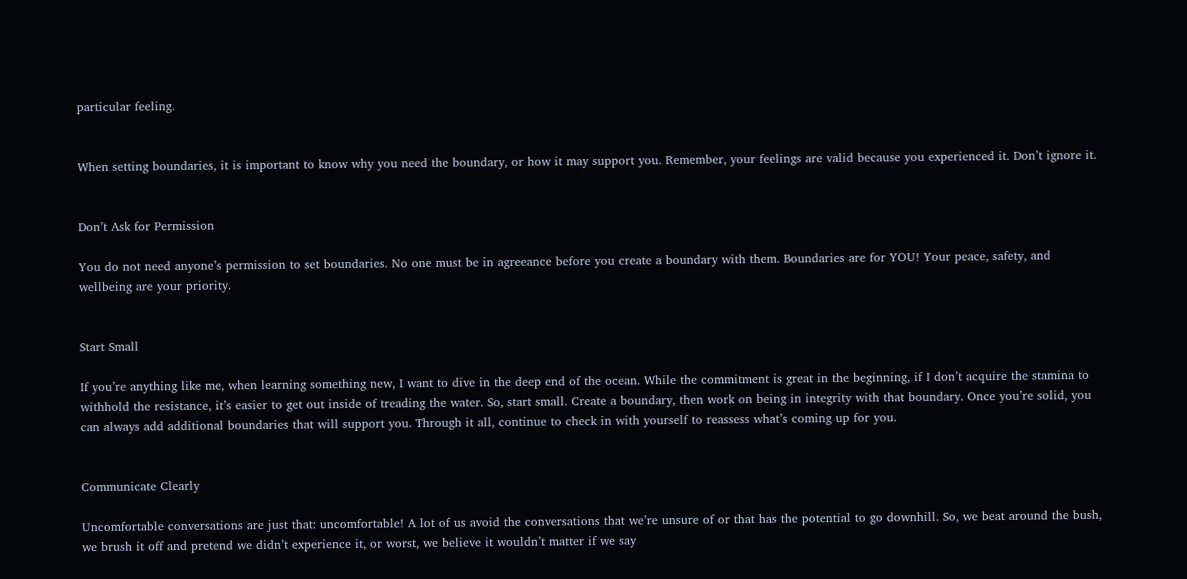particular feeling.


When setting boundaries, it is important to know why you need the boundary, or how it may support you. Remember, your feelings are valid because you experienced it. Don’t ignore it.


Don’t Ask for Permission

You do not need anyone’s permission to set boundaries. No one must be in agreeance before you create a boundary with them. Boundaries are for YOU! Your peace, safety, and wellbeing are your priority.


Start Small

If you’re anything like me, when learning something new, I want to dive in the deep end of the ocean. While the commitment is great in the beginning, if I don’t acquire the stamina to withhold the resistance, it’s easier to get out inside of treading the water. So, start small. Create a boundary, then work on being in integrity with that boundary. Once you’re solid, you can always add additional boundaries that will support you. Through it all, continue to check in with yourself to reassess what’s coming up for you.


Communicate Clearly

Uncomfortable conversations are just that: uncomfortable! A lot of us avoid the conversations that we’re unsure of or that has the potential to go downhill. So, we beat around the bush, we brush it off and pretend we didn’t experience it, or worst, we believe it wouldn’t matter if we say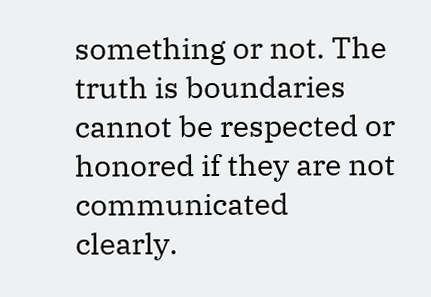something or not. The truth is boundaries cannot be respected or honored if they are not communicated clearly.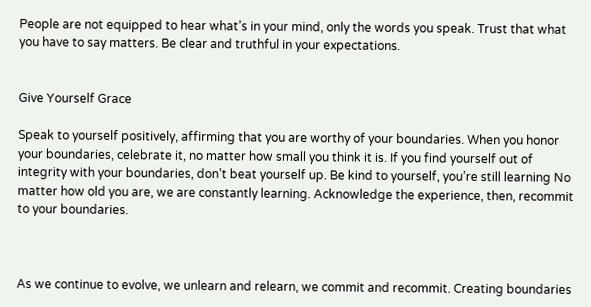People are not equipped to hear what’s in your mind, only the words you speak. Trust that what you have to say matters. Be clear and truthful in your expectations.


Give Yourself Grace

Speak to yourself positively, affirming that you are worthy of your boundaries. When you honor your boundaries, celebrate it, no matter how small you think it is. If you find yourself out of integrity with your boundaries, don’t beat yourself up. Be kind to yourself, you’re still learning No matter how old you are, we are constantly learning. Acknowledge the experience, then, recommit to your boundaries.



As we continue to evolve, we unlearn and relearn, we commit and recommit. Creating boundaries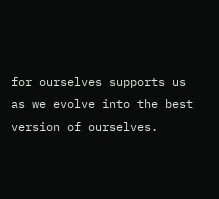for ourselves supports us as we evolve into the best version of ourselves.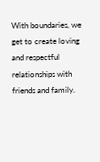With boundaries, we get to create loving and respectful relationships with friends and family.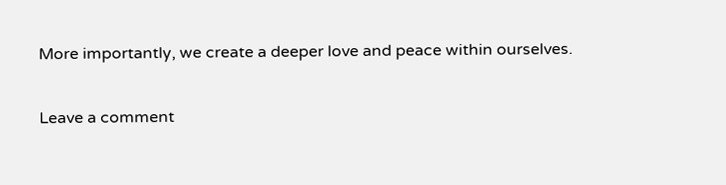More importantly, we create a deeper love and peace within ourselves.

Leave a comment